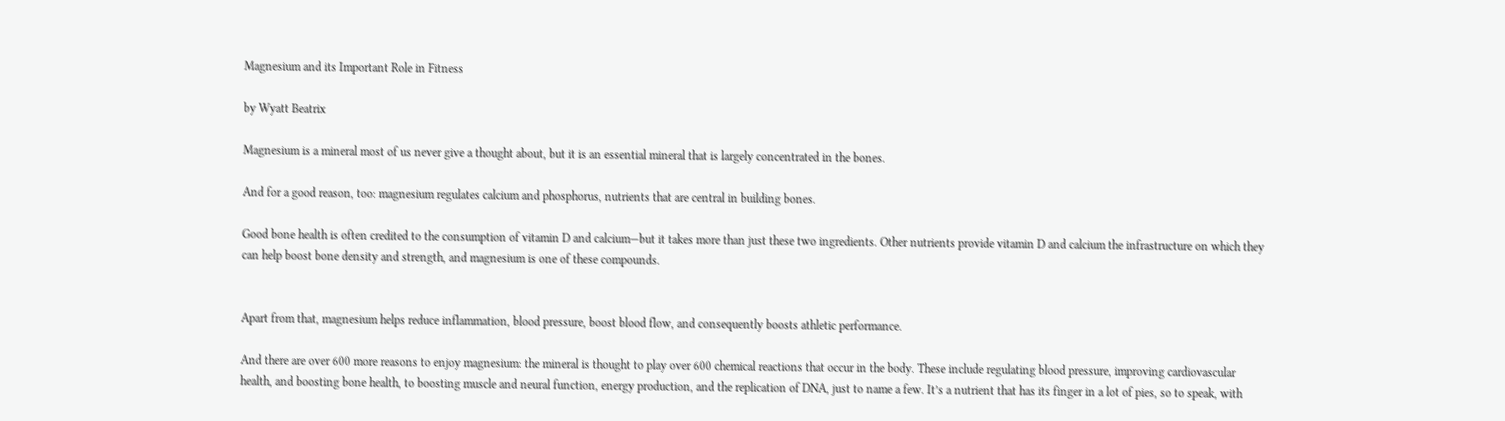Magnesium and its Important Role in Fitness

by Wyatt Beatrix

Magnesium is a mineral most of us never give a thought about, but it is an essential mineral that is largely concentrated in the bones.

And for a good reason, too: magnesium regulates calcium and phosphorus, nutrients that are central in building bones.

Good bone health is often credited to the consumption of vitamin D and calcium—but it takes more than just these two ingredients. Other nutrients provide vitamin D and calcium the infrastructure on which they can help boost bone density and strength, and magnesium is one of these compounds.


Apart from that, magnesium helps reduce inflammation, blood pressure, boost blood flow, and consequently boosts athletic performance.

And there are over 600 more reasons to enjoy magnesium: the mineral is thought to play over 600 chemical reactions that occur in the body. These include regulating blood pressure, improving cardiovascular health, and boosting bone health, to boosting muscle and neural function, energy production, and the replication of DNA, just to name a few. It’s a nutrient that has its finger in a lot of pies, so to speak, with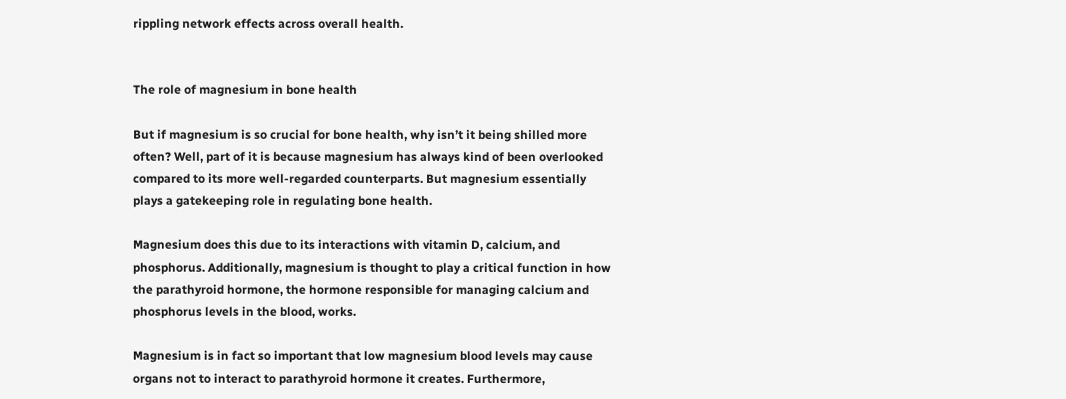rippling network effects across overall health.


The role of magnesium in bone health

But if magnesium is so crucial for bone health, why isn’t it being shilled more often? Well, part of it is because magnesium has always kind of been overlooked compared to its more well-regarded counterparts. But magnesium essentially plays a gatekeeping role in regulating bone health.

Magnesium does this due to its interactions with vitamin D, calcium, and phosphorus. Additionally, magnesium is thought to play a critical function in how the parathyroid hormone, the hormone responsible for managing calcium and phosphorus levels in the blood, works.

Magnesium is in fact so important that low magnesium blood levels may cause organs not to interact to parathyroid hormone it creates. Furthermore,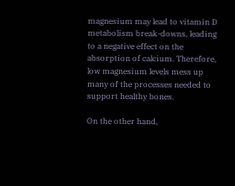magnesium may lead to vitamin D metabolism break-downs, leading to a negative effect on the absorption of calcium. Therefore, low magnesium levels mess up many of the processes needed to support healthy bones.

On the other hand,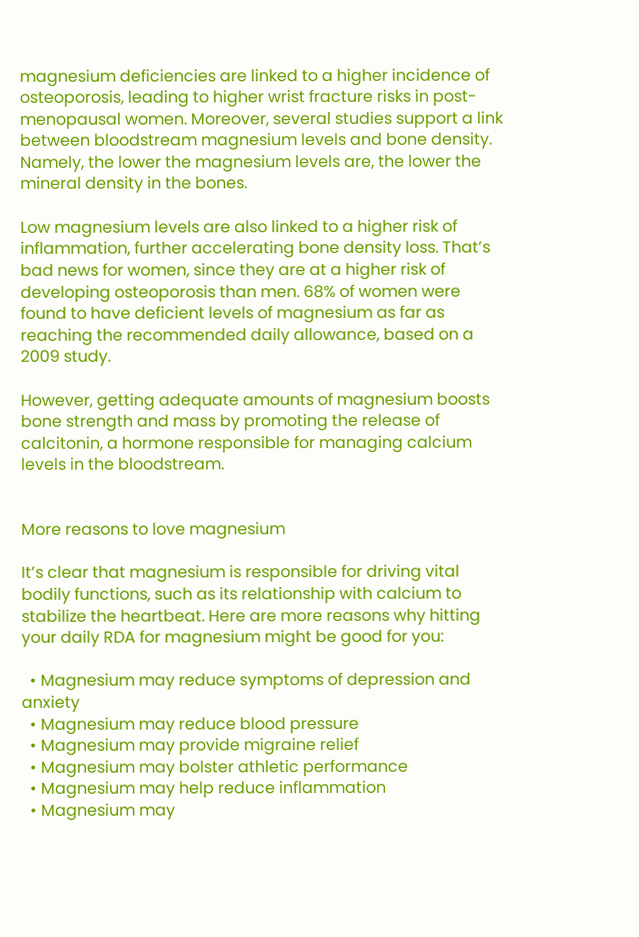magnesium deficiencies are linked to a higher incidence of osteoporosis, leading to higher wrist fracture risks in post-menopausal women. Moreover, several studies support a link between bloodstream magnesium levels and bone density. Namely, the lower the magnesium levels are, the lower the mineral density in the bones.

Low magnesium levels are also linked to a higher risk of inflammation, further accelerating bone density loss. That’s bad news for women, since they are at a higher risk of developing osteoporosis than men. 68% of women were found to have deficient levels of magnesium as far as reaching the recommended daily allowance, based on a 2009 study.

However, getting adequate amounts of magnesium boosts bone strength and mass by promoting the release of calcitonin, a hormone responsible for managing calcium levels in the bloodstream.


More reasons to love magnesium

It’s clear that magnesium is responsible for driving vital bodily functions, such as its relationship with calcium to stabilize the heartbeat. Here are more reasons why hitting your daily RDA for magnesium might be good for you:

  • Magnesium may reduce symptoms of depression and anxiety
  • Magnesium may reduce blood pressure
  • Magnesium may provide migraine relief
  • Magnesium may bolster athletic performance
  • Magnesium may help reduce inflammation
  • Magnesium may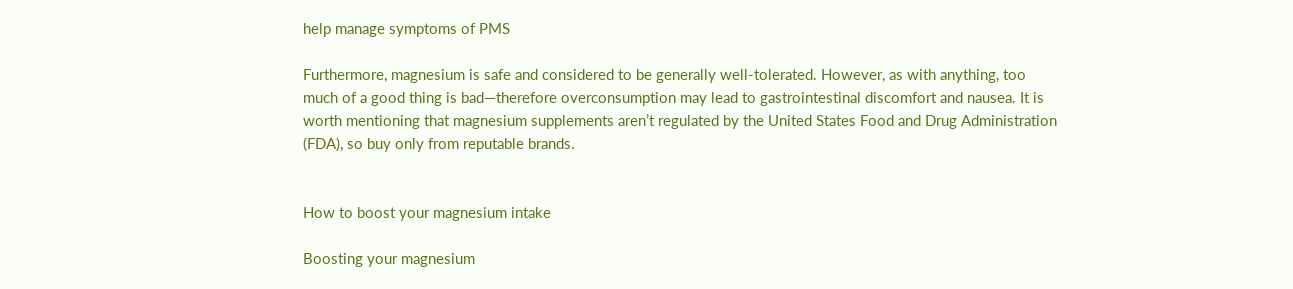help manage symptoms of PMS

Furthermore, magnesium is safe and considered to be generally well-tolerated. However, as with anything, too much of a good thing is bad—therefore overconsumption may lead to gastrointestinal discomfort and nausea. It is worth mentioning that magnesium supplements aren’t regulated by the United States Food and Drug Administration (FDA), so buy only from reputable brands.


How to boost your magnesium intake

Boosting your magnesium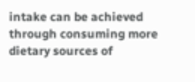intake can be achieved through consuming more dietary sources of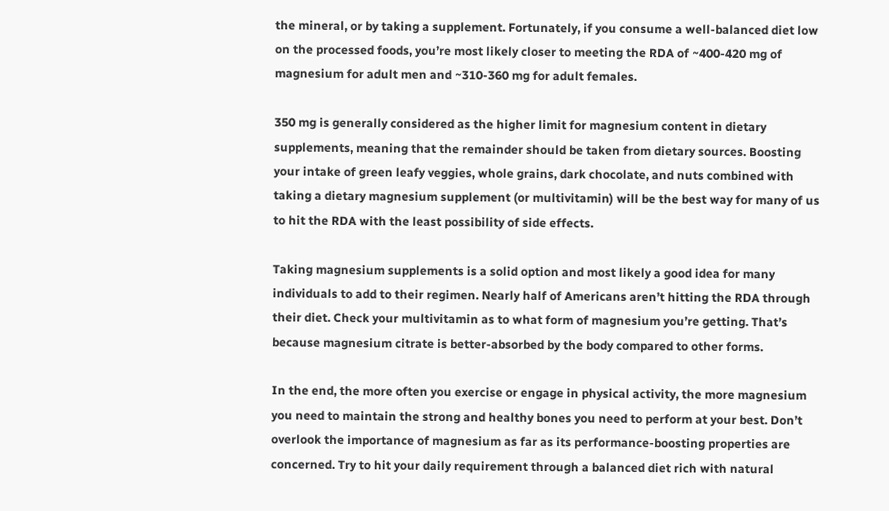the mineral, or by taking a supplement. Fortunately, if you consume a well-balanced diet low on the processed foods, you’re most likely closer to meeting the RDA of ~400-420 mg of magnesium for adult men and ~310-360 mg for adult females.

350 mg is generally considered as the higher limit for magnesium content in dietary supplements, meaning that the remainder should be taken from dietary sources. Boosting your intake of green leafy veggies, whole grains, dark chocolate, and nuts combined with taking a dietary magnesium supplement (or multivitamin) will be the best way for many of us to hit the RDA with the least possibility of side effects.

Taking magnesium supplements is a solid option and most likely a good idea for many individuals to add to their regimen. Nearly half of Americans aren’t hitting the RDA through their diet. Check your multivitamin as to what form of magnesium you’re getting. That’s because magnesium citrate is better-absorbed by the body compared to other forms.

In the end, the more often you exercise or engage in physical activity, the more magnesium you need to maintain the strong and healthy bones you need to perform at your best. Don’t overlook the importance of magnesium as far as its performance-boosting properties are concerned. Try to hit your daily requirement through a balanced diet rich with natural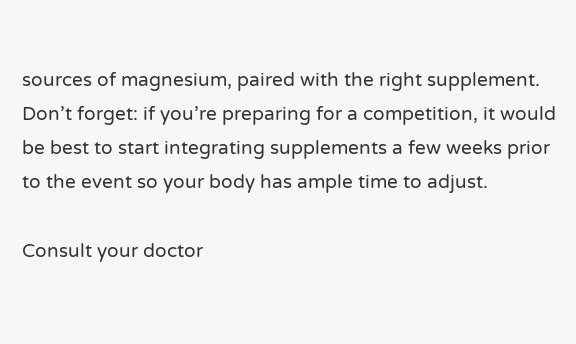sources of magnesium, paired with the right supplement. Don’t forget: if you’re preparing for a competition, it would be best to start integrating supplements a few weeks prior to the event so your body has ample time to adjust.

Consult your doctor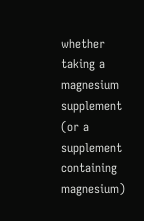whether taking a magnesium supplement (or a supplement containing magnesium)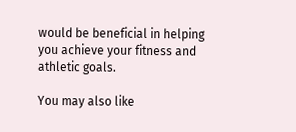would be beneficial in helping you achieve your fitness and athletic goals.

You may also like